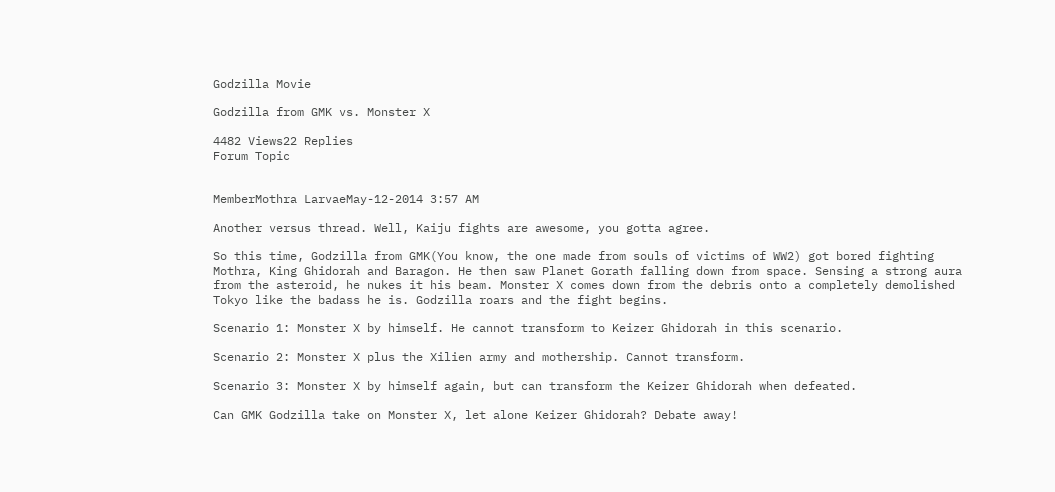Godzilla Movie

Godzilla from GMK vs. Monster X

4482 Views22 Replies
Forum Topic


MemberMothra LarvaeMay-12-2014 3:57 AM

Another versus thread. Well, Kaiju fights are awesome, you gotta agree.

So this time, Godzilla from GMK(You know, the one made from souls of victims of WW2) got bored fighting Mothra, King Ghidorah and Baragon. He then saw Planet Gorath falling down from space. Sensing a strong aura from the asteroid, he nukes it his beam. Monster X comes down from the debris onto a completely demolished Tokyo like the badass he is. Godzilla roars and the fight begins.

Scenario 1: Monster X by himself. He cannot transform to Keizer Ghidorah in this scenario.

Scenario 2: Monster X plus the Xilien army and mothership. Cannot transform.

Scenario 3: Monster X by himself again, but can transform the Keizer Ghidorah when defeated.

Can GMK Godzilla take on Monster X, let alone Keizer Ghidorah? Debate away!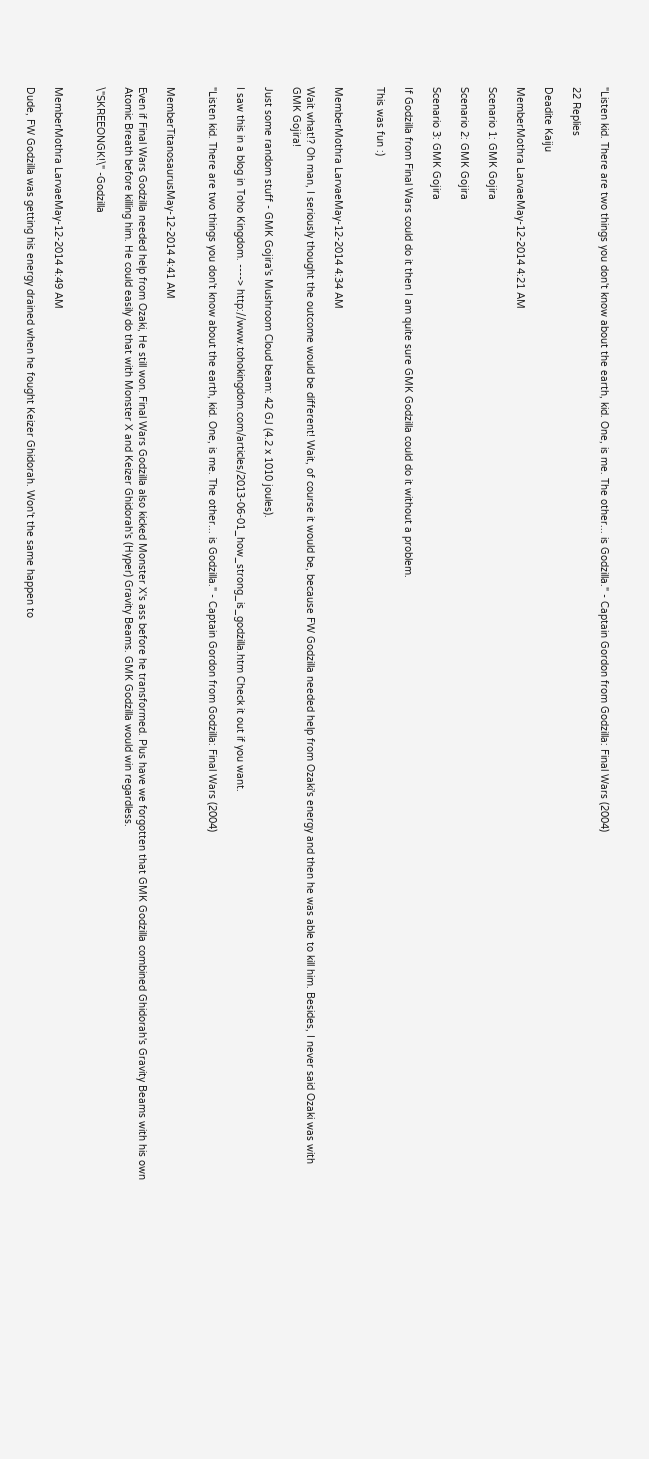"Listen kid. There are two things you don't know about the earth, kid. One, is me. The other... is Godzilla." - Captain Gordon from Godzilla: Final Wars (2004)

22 Replies

Deadite Kaiju

MemberMothra LarvaeMay-12-2014 4:21 AM

Scenario 1: GMK Gojira

Scenario 2: GMK Gojira

Scenario 3: GMK Gojira

If Godzilla from Final Wars could do it then I am quite sure GMK Godzilla could do it without a problem.

This was fun :)


MemberMothra LarvaeMay-12-2014 4:34 AM

Wait what!? Oh man, I seriously thought the outcome would be different! Wait, of course it would be, because FW Godzilla needed help from Ozaki's energy and then he was able to kill him. Besides, I never said Ozaki was with GMK Gojira!

Just some random stuff - GMK Gojira's Mushroom Cloud beam: 42 GJ (4.2 x 1010 joules).

I saw this in a blog in Toho Kingdom. ----> http://www.tohokingdom.com/articles/2013-06-01_how_strong_is_godzilla.htm Check it out if you want.

"Listen kid. There are two things you don't know about the earth, kid. One, is me. The other... is Godzilla." - Captain Gordon from Godzilla: Final Wars (2004)


MemberTitanosaurusMay-12-2014 4:41 AM

Even if Final Wars Godzilla needed help from Ozaki, He still won. Final Wars Godzilla also kicked Monster X's ass before he transformed. Plus have we forgotten that GMK Godzilla combined Ghidorah's Gravity Beams with his own Atomic Breath before killing him. He could easily do that with Monster X and Keizer Ghidorah's (Hyper) Gravity Beams. GMK Godzilla would win regardless.

\"SKREEONGK!\" -Godzilla


MemberMothra LarvaeMay-12-2014 4:49 AM

Dude, FW Godzilla was getting his energy drained when he fought Keizer Ghidorah. Won't the same happen to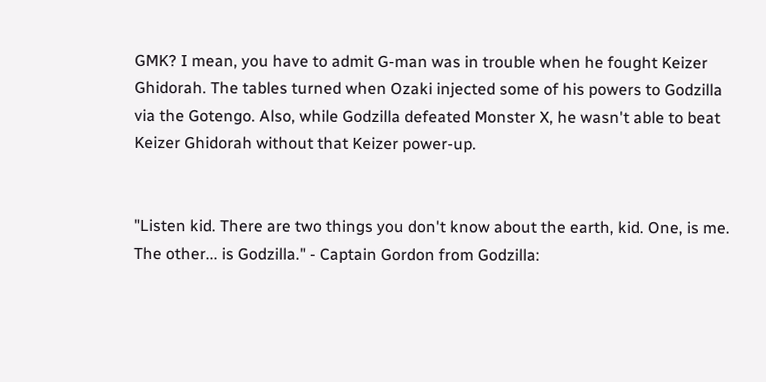GMK? I mean, you have to admit G-man was in trouble when he fought Keizer Ghidorah. The tables turned when Ozaki injected some of his powers to Godzilla via the Gotengo. Also, while Godzilla defeated Monster X, he wasn't able to beat Keizer Ghidorah without that Keizer power-up.


"Listen kid. There are two things you don't know about the earth, kid. One, is me. The other... is Godzilla." - Captain Gordon from Godzilla: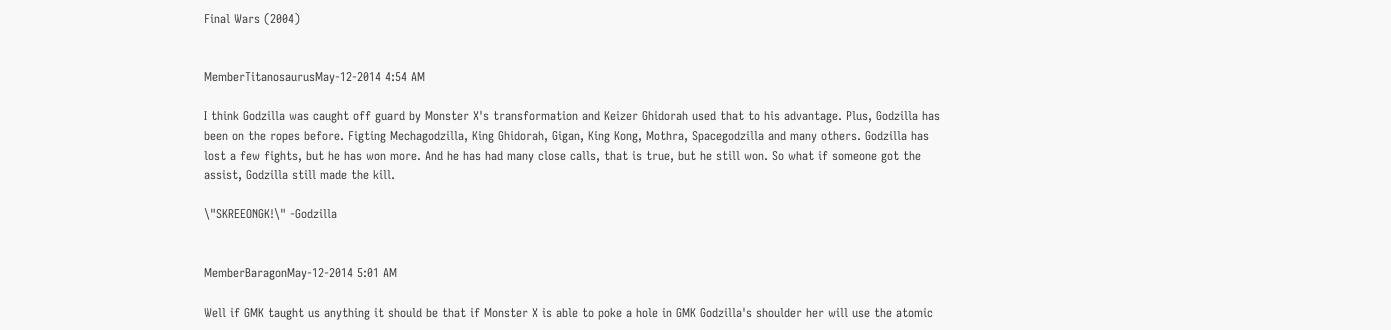Final Wars (2004)


MemberTitanosaurusMay-12-2014 4:54 AM

I think Godzilla was caught off guard by Monster X's transformation and Keizer Ghidorah used that to his advantage. Plus, Godzilla has been on the ropes before. Figting Mechagodzilla, King Ghidorah, Gigan, King Kong, Mothra, Spacegodzilla and many others. Godzilla has lost a few fights, but he has won more. And he has had many close calls, that is true, but he still won. So what if someone got the assist, Godzilla still made the kill.

\"SKREEONGK!\" -Godzilla


MemberBaragonMay-12-2014 5:01 AM

Well if GMK taught us anything it should be that if Monster X is able to poke a hole in GMK Godzilla's shoulder her will use the atomic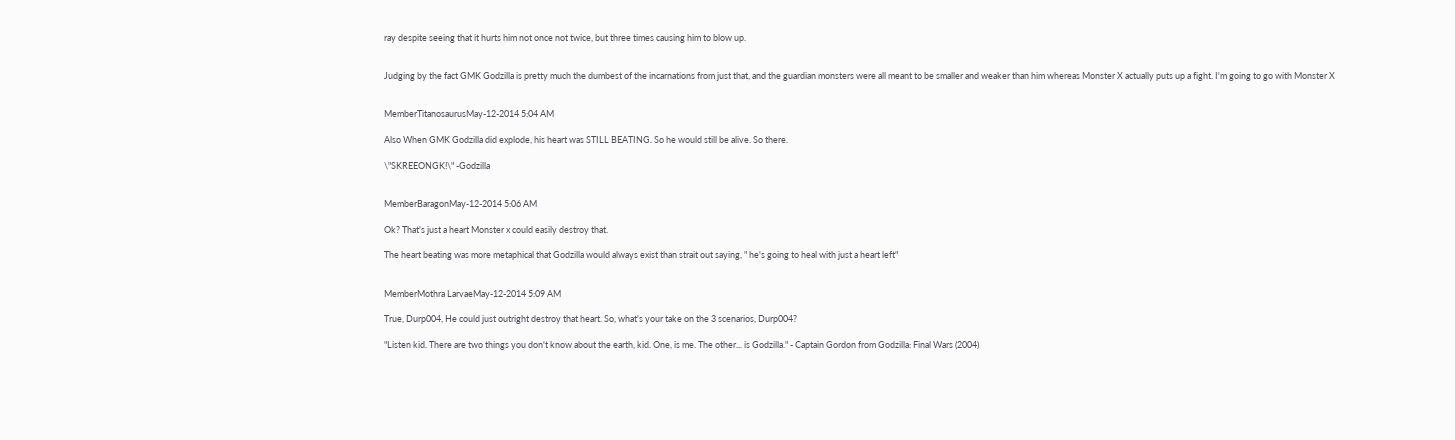ray despite seeing that it hurts him not once not twice, but three times causing him to blow up.


Judging by the fact GMK Godzilla is pretty much the dumbest of the incarnations from just that, and the guardian monsters were all meant to be smaller and weaker than him whereas Monster X actually puts up a fight. I'm going to go with Monster X


MemberTitanosaurusMay-12-2014 5:04 AM

Also When GMK Godzilla did explode, his heart was STILL BEATING. So he would still be alive. So there.

\"SKREEONGK!\" -Godzilla


MemberBaragonMay-12-2014 5:06 AM

Ok? That's just a heart Monster x could easily destroy that.

The heart beating was more metaphical that Godzilla would always exist than strait out saying, " he's going to heal with just a heart left"


MemberMothra LarvaeMay-12-2014 5:09 AM

True, Durp004, He could just outright destroy that heart. So, what's your take on the 3 scenarios, Durp004?

"Listen kid. There are two things you don't know about the earth, kid. One, is me. The other... is Godzilla." - Captain Gordon from Godzilla: Final Wars (2004)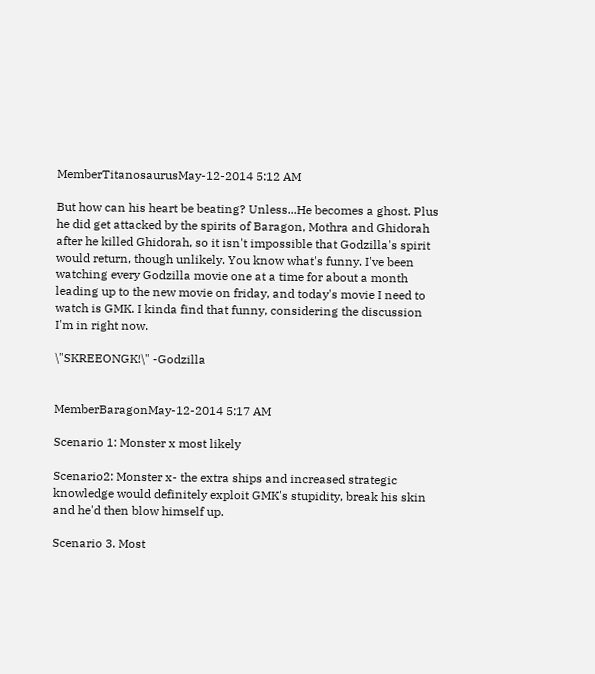MemberTitanosaurusMay-12-2014 5:12 AM

But how can his heart be beating? Unless...He becomes a ghost. Plus he did get attacked by the spirits of Baragon, Mothra and Ghidorah after he killed Ghidorah, so it isn't impossible that Godzilla's spirit would return, though unlikely. You know what's funny. I've been watching every Godzilla movie one at a time for about a month leading up to the new movie on friday, and today's movie I need to watch is GMK. I kinda find that funny, considering the discussion I'm in right now.

\"SKREEONGK!\" -Godzilla


MemberBaragonMay-12-2014 5:17 AM

Scenario 1: Monster x most likely

Scenario2: Monster x- the extra ships and increased strategic knowledge would definitely exploit GMK's stupidity, break his skin and he'd then blow himself up.

Scenario 3. Most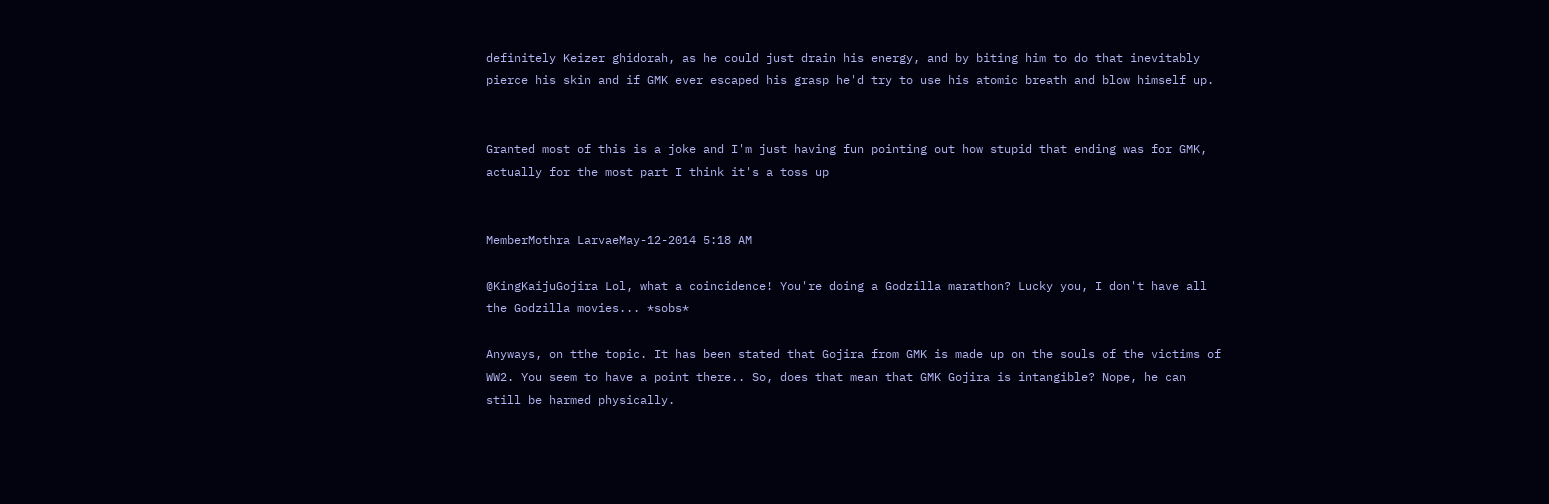definitely Keizer ghidorah, as he could just drain his energy, and by biting him to do that inevitably pierce his skin and if GMK ever escaped his grasp he'd try to use his atomic breath and blow himself up.


Granted most of this is a joke and I'm just having fun pointing out how stupid that ending was for GMK, actually for the most part I think it's a toss up


MemberMothra LarvaeMay-12-2014 5:18 AM

@KingKaijuGojira Lol, what a coincidence! You're doing a Godzilla marathon? Lucky you, I don't have all the Godzilla movies... *sobs*

Anyways, on tthe topic. It has been stated that Gojira from GMK is made up on the souls of the victims of WW2. You seem to have a point there.. So, does that mean that GMK Gojira is intangible? Nope, he can still be harmed physically.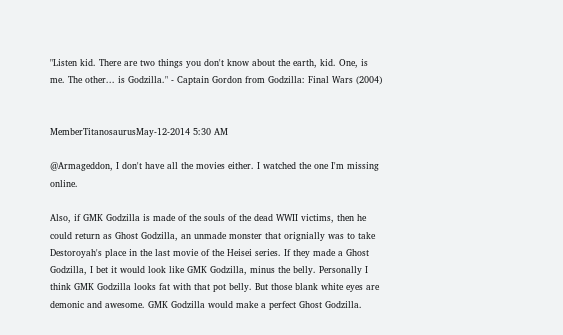"Listen kid. There are two things you don't know about the earth, kid. One, is me. The other... is Godzilla." - Captain Gordon from Godzilla: Final Wars (2004)


MemberTitanosaurusMay-12-2014 5:30 AM

@Armageddon, I don't have all the movies either. I watched the one I'm missing online.

Also, if GMK Godzilla is made of the souls of the dead WWII victims, then he could return as Ghost Godzilla, an unmade monster that orignially was to take Destoroyah's place in the last movie of the Heisei series. If they made a Ghost Godzilla, I bet it would look like GMK Godzilla, minus the belly. Personally I think GMK Godzilla looks fat with that pot belly. But those blank white eyes are demonic and awesome. GMK Godzilla would make a perfect Ghost Godzilla.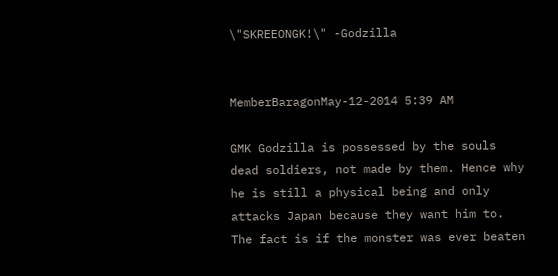\"SKREEONGK!\" -Godzilla


MemberBaragonMay-12-2014 5:39 AM

GMK Godzilla is possessed by the souls dead soldiers, not made by them. Hence why he is still a physical being and only attacks Japan because they want him to. The fact is if the monster was ever beaten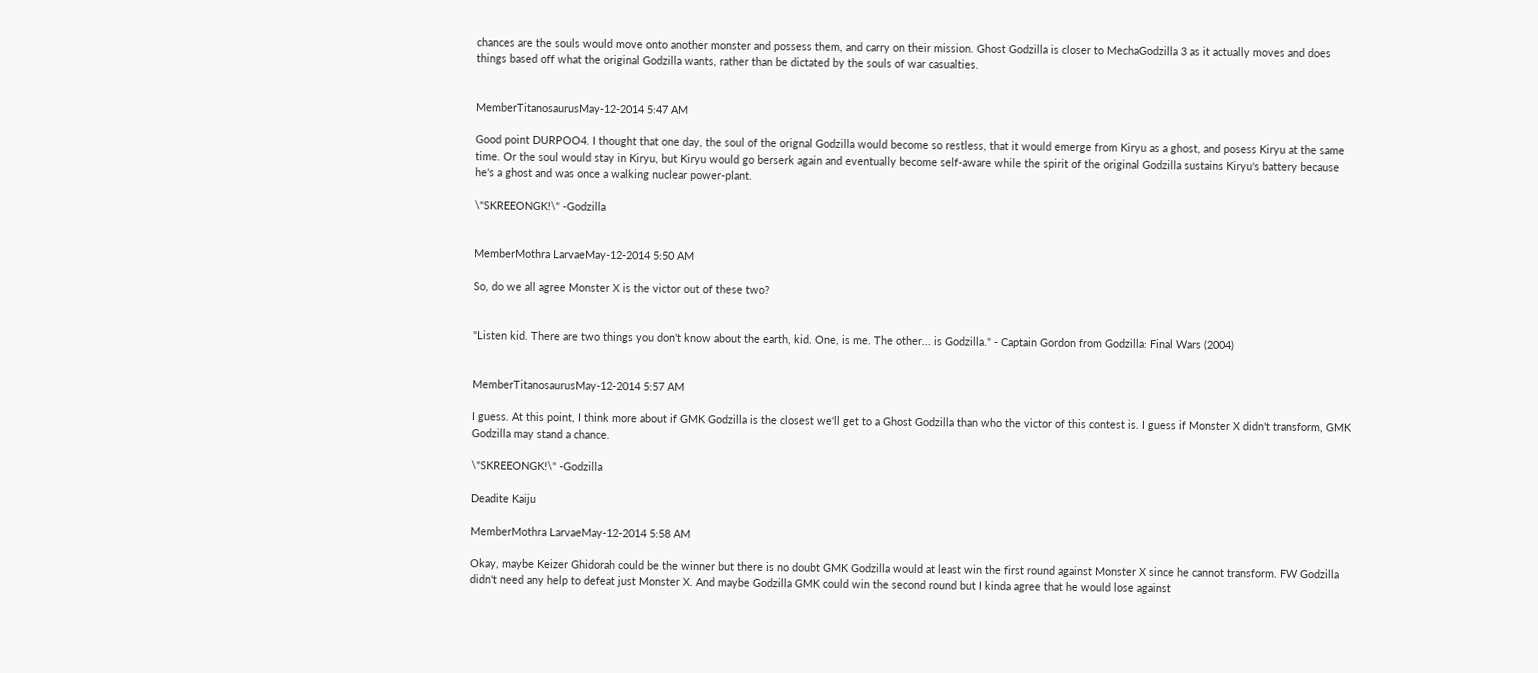chances are the souls would move onto another monster and possess them, and carry on their mission. Ghost Godzilla is closer to MechaGodzilla 3 as it actually moves and does things based off what the original Godzilla wants, rather than be dictated by the souls of war casualties.


MemberTitanosaurusMay-12-2014 5:47 AM

Good point DURPOO4. I thought that one day, the soul of the orignal Godzilla would become so restless, that it would emerge from Kiryu as a ghost, and posess Kiryu at the same time. Or the soul would stay in Kiryu, but Kiryu would go berserk again and eventually become self-aware while the spirit of the original Godzilla sustains Kiryu's battery because he's a ghost and was once a walking nuclear power-plant.

\"SKREEONGK!\" -Godzilla


MemberMothra LarvaeMay-12-2014 5:50 AM

So, do we all agree Monster X is the victor out of these two?


"Listen kid. There are two things you don't know about the earth, kid. One, is me. The other... is Godzilla." - Captain Gordon from Godzilla: Final Wars (2004)


MemberTitanosaurusMay-12-2014 5:57 AM

I guess. At this point, I think more about if GMK Godzilla is the closest we'll get to a Ghost Godzilla than who the victor of this contest is. I guess if Monster X didn't transform, GMK Godzilla may stand a chance.

\"SKREEONGK!\" -Godzilla

Deadite Kaiju

MemberMothra LarvaeMay-12-2014 5:58 AM

Okay, maybe Keizer Ghidorah could be the winner but there is no doubt GMK Godzilla would at least win the first round against Monster X since he cannot transform. FW Godzilla didn't need any help to defeat just Monster X. And maybe Godzilla GMK could win the second round but I kinda agree that he would lose against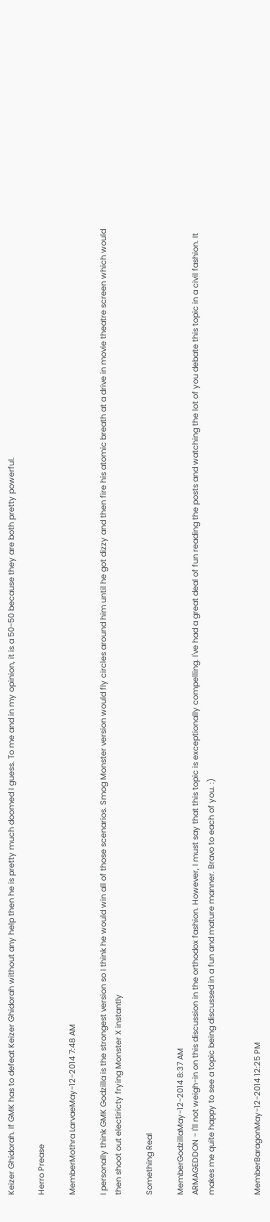Keizer Ghidorah. If GMK has to defeat Keizer Ghidorah without any help then he is pretty much doomed I guess. To me and in my opinion, it is a 50-50 because they are both pretty powerful.

Herro Prease

MemberMothra LarvaeMay-12-2014 7:48 AM

I personally think GMK Godzilla is the strongest version so I think he would win all of those scenarios. Smog Monster version would fly circles around him until he got dizzy and then fire his atomic breath at a drive in movie theatre screen which would then shoot out electiricty frying Monster X instantly

Something Real

MemberGodzillaMay-12-2014 8:37 AM
ARMAGEDDON - I'll not weigh-in on this discussion in the orthodox fashion. However, I must say that this topic is exceptionally compelling. I've had a great deal of fun reading the posts and watching the lot of you debate this topic in a civil fashion. It makes me quite happy to see a topic being discussed in a fun and mature manner. Bravo to each of you. :)


MemberBaragonMay-12-2014 12:25 PM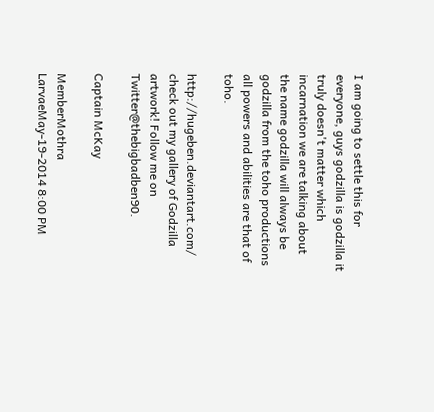I am going to settle this for everyone, guys godzilla is godzilla it truly doesn't matter which incarnation we are talking about the name godzilla will always be godzilla from the toho productions all powers and abilities are that of toho.

http://hugeben.deviantart.com/  check out my gallery of Godzilla artwork! Follow me on Twitter@thebigbadben90.

Captain McKay

MemberMothra LarvaeMay-19-2014 8:00 PM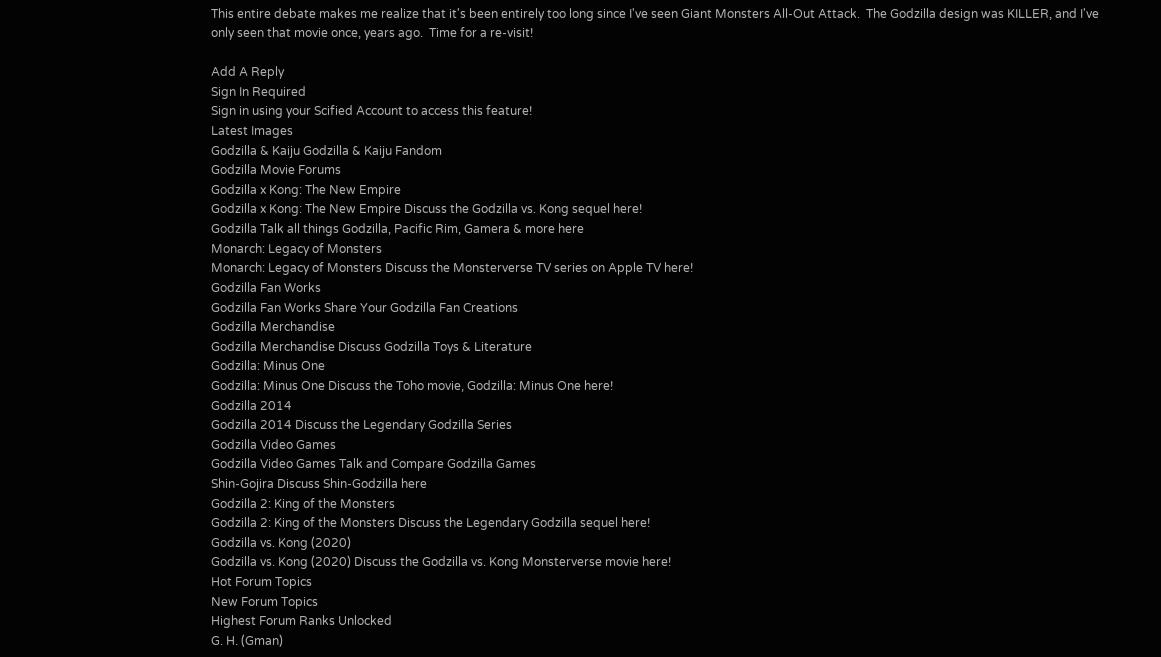This entire debate makes me realize that it's been entirely too long since I've seen Giant Monsters All-Out Attack.  The Godzilla design was KILLER, and I've only seen that movie once, years ago.  Time for a re-visit!

Add A Reply
Sign In Required
Sign in using your Scified Account to access this feature!
Latest Images
Godzilla & Kaiju Godzilla & Kaiju Fandom
Godzilla Movie Forums
Godzilla x Kong: The New Empire
Godzilla x Kong: The New Empire Discuss the Godzilla vs. Kong sequel here!
Godzilla Talk all things Godzilla, Pacific Rim, Gamera & more here
Monarch: Legacy of Monsters
Monarch: Legacy of Monsters Discuss the Monsterverse TV series on Apple TV here!
Godzilla Fan Works
Godzilla Fan Works Share Your Godzilla Fan Creations
Godzilla Merchandise
Godzilla Merchandise Discuss Godzilla Toys & Literature
Godzilla: Minus One
Godzilla: Minus One Discuss the Toho movie, Godzilla: Minus One here!
Godzilla 2014
Godzilla 2014 Discuss the Legendary Godzilla Series
Godzilla Video Games
Godzilla Video Games Talk and Compare Godzilla Games
Shin-Gojira Discuss Shin-Godzilla here
Godzilla 2: King of the Monsters
Godzilla 2: King of the Monsters Discuss the Legendary Godzilla sequel here!
Godzilla vs. Kong (2020)
Godzilla vs. Kong (2020) Discuss the Godzilla vs. Kong Monsterverse movie here!
Hot Forum Topics
New Forum Topics
Highest Forum Ranks Unlocked
G. H. (Gman)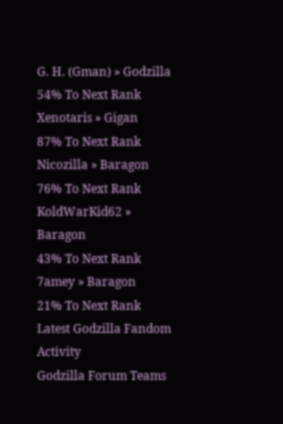G. H. (Gman) » Godzilla
54% To Next Rank
Xenotaris » Gigan
87% To Next Rank
Nicozilla » Baragon
76% To Next Rank
KoldWarKid62 » Baragon
43% To Next Rank
7amey » Baragon
21% To Next Rank
Latest Godzilla Fandom Activity
Godzilla Forum Teams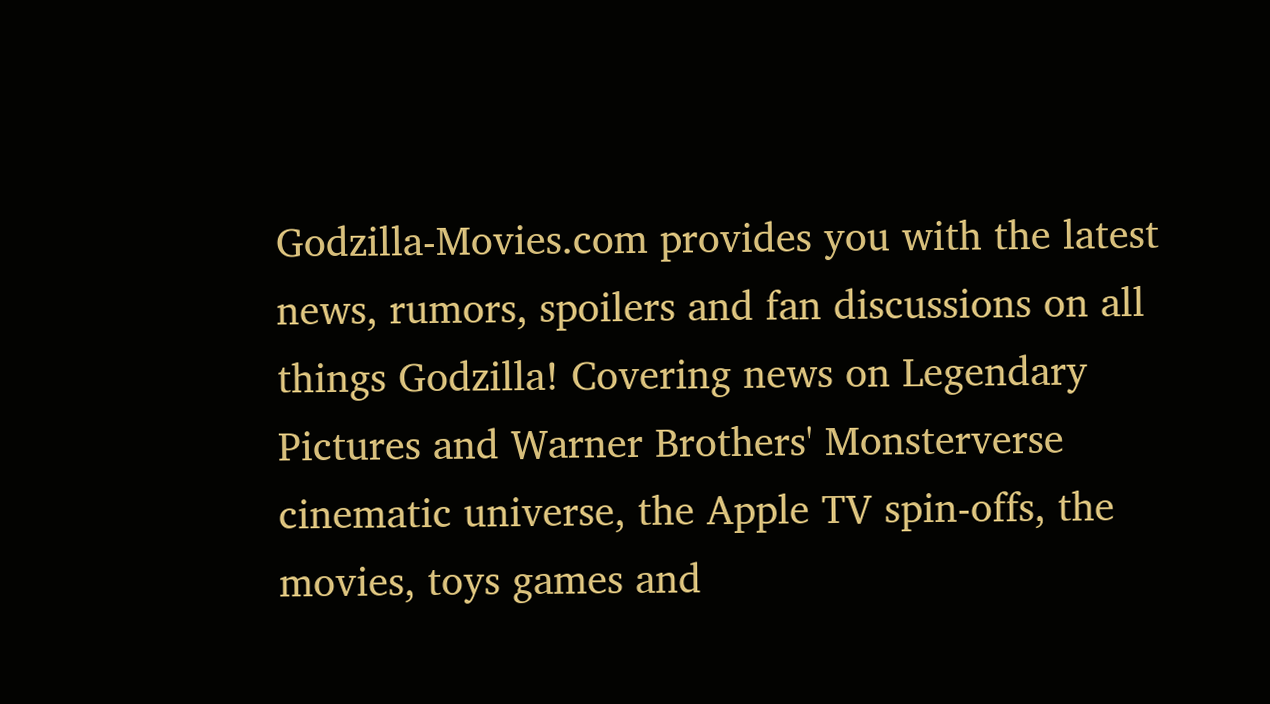Godzilla-Movies.com provides you with the latest news, rumors, spoilers and fan discussions on all things Godzilla! Covering news on Legendary Pictures and Warner Brothers' Monsterverse cinematic universe, the Apple TV spin-offs, the movies, toys games and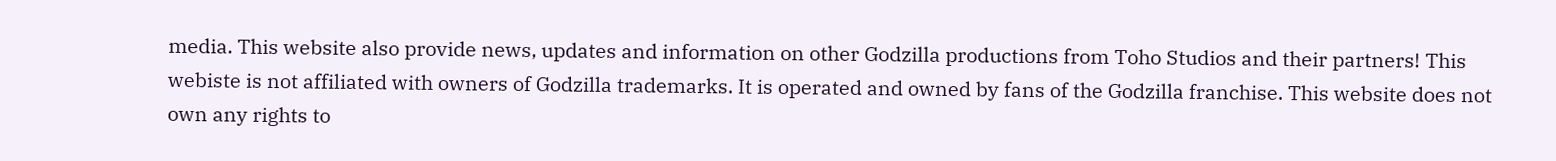media. This website also provide news, updates and information on other Godzilla productions from Toho Studios and their partners! This webiste is not affiliated with owners of Godzilla trademarks. It is operated and owned by fans of the Godzilla franchise. This website does not own any rights to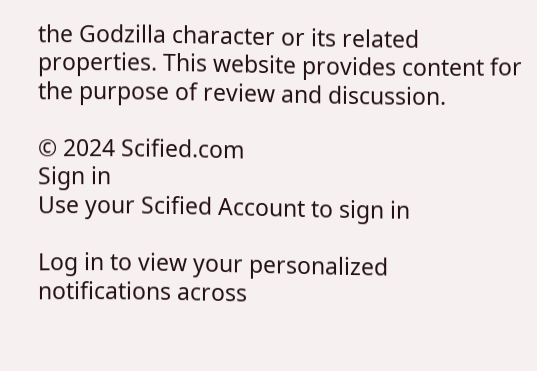the Godzilla character or its related properties. This website provides content for the purpose of review and discussion.

© 2024 Scified.com
Sign in
Use your Scified Account to sign in

Log in to view your personalized notifications across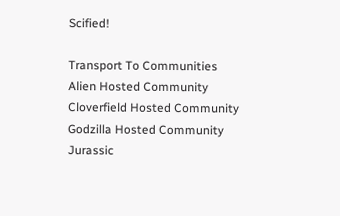Scified!

Transport To Communities
Alien Hosted Community
Cloverfield Hosted Community
Godzilla Hosted Community
Jurassic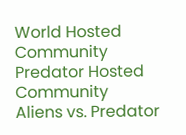World Hosted Community
Predator Hosted Community
Aliens vs. Predator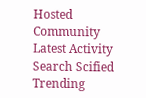Hosted Community
Latest Activity
Search Scified
Trending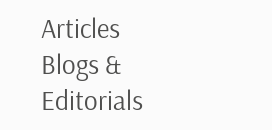Articles
Blogs & Editorials